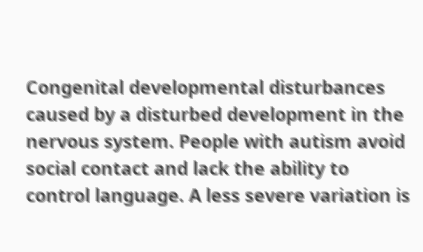Congenital developmental disturbances caused by a disturbed development in the nervous system. People with autism avoid social contact and lack the ability to control language. A less severe variation is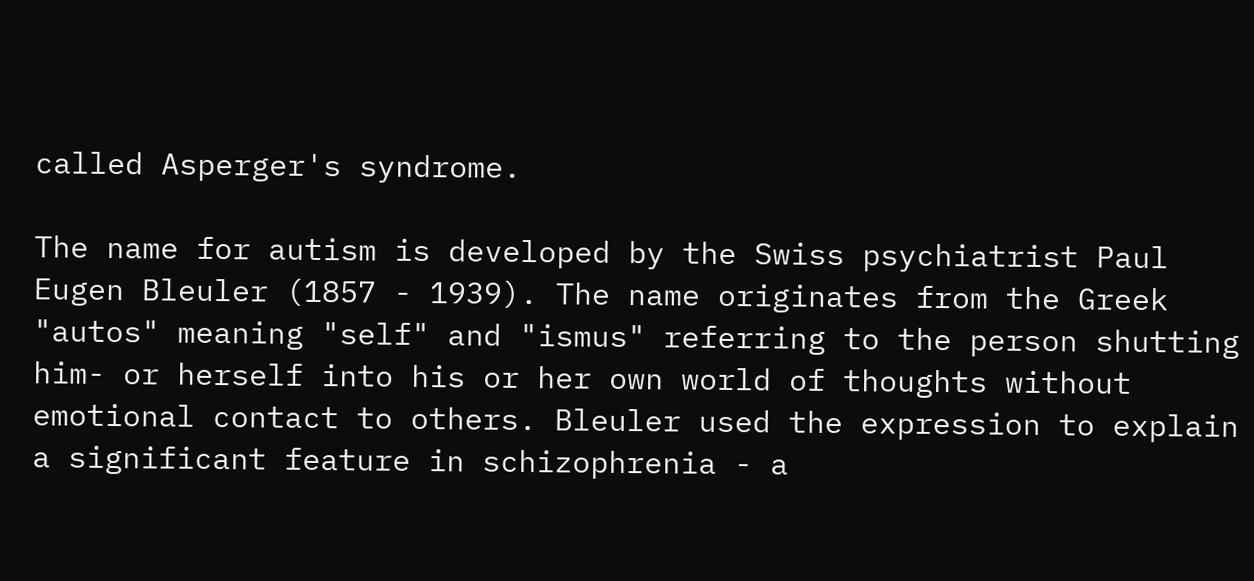called Asperger's syndrome.

The name for autism is developed by the Swiss psychiatrist Paul Eugen Bleuler (1857 - 1939). The name originates from the Greek "autos" meaning "self" and "ismus" referring to the person shutting him- or herself into his or her own world of thoughts without emotional contact to others. Bleuler used the expression to explain a significant feature in schizophrenia - a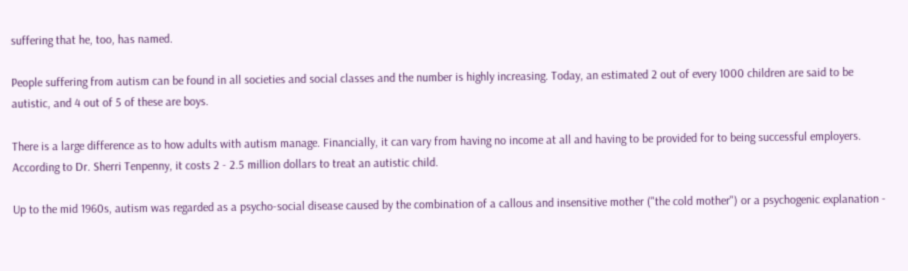suffering that he, too, has named.

People suffering from autism can be found in all societies and social classes and the number is highly increasing. Today, an estimated 2 out of every 1000 children are said to be autistic, and 4 out of 5 of these are boys.

There is a large difference as to how adults with autism manage. Financially, it can vary from having no income at all and having to be provided for to being successful employers. According to Dr. Sherri Tenpenny, it costs 2 - 2.5 million dollars to treat an autistic child.

Up to the mid 1960s, autism was regarded as a psycho-social disease caused by the combination of a callous and insensitive mother ("the cold mother") or a psychogenic explanation -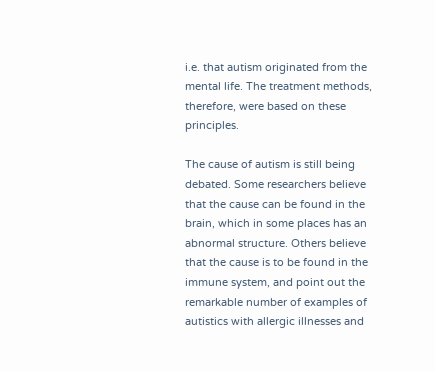i.e. that autism originated from the mental life. The treatment methods, therefore, were based on these principles.

The cause of autism is still being debated. Some researchers believe that the cause can be found in the brain, which in some places has an abnormal structure. Others believe that the cause is to be found in the immune system, and point out the remarkable number of examples of autistics with allergic illnesses and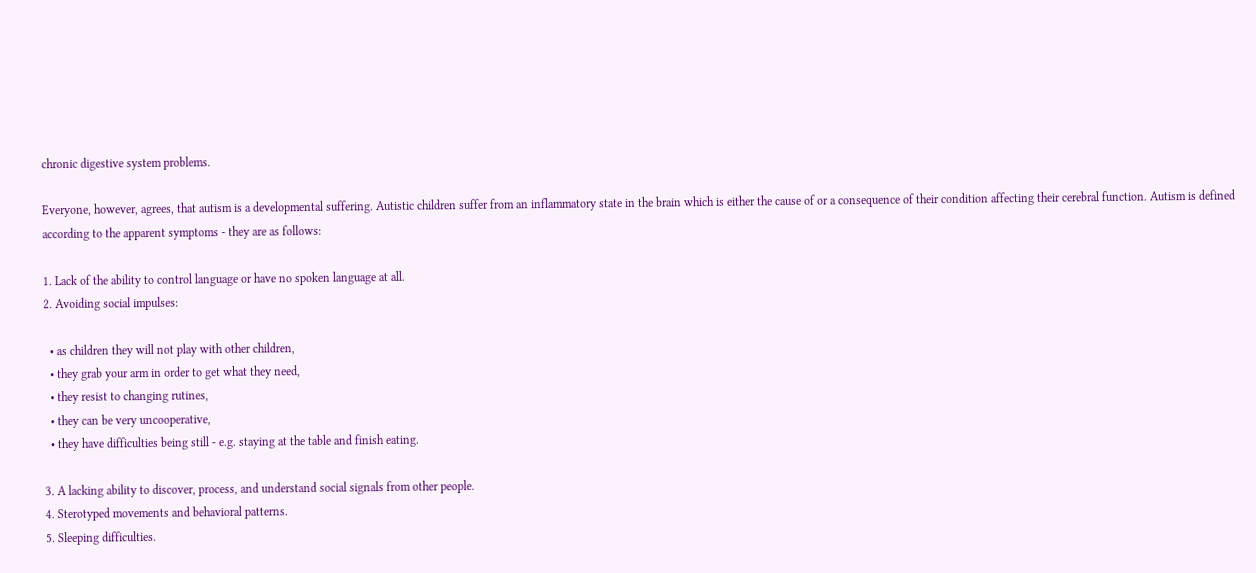chronic digestive system problems.

Everyone, however, agrees, that autism is a developmental suffering. Autistic children suffer from an inflammatory state in the brain which is either the cause of or a consequence of their condition affecting their cerebral function. Autism is defined according to the apparent symptoms - they are as follows:

1. Lack of the ability to control language or have no spoken language at all.
2. Avoiding social impulses:

  • as children they will not play with other children,
  • they grab your arm in order to get what they need,
  • they resist to changing rutines,
  • they can be very uncooperative,
  • they have difficulties being still - e.g. staying at the table and finish eating.

3. A lacking ability to discover, process, and understand social signals from other people.
4. Sterotyped movements and behavioral patterns.
5. Sleeping difficulties.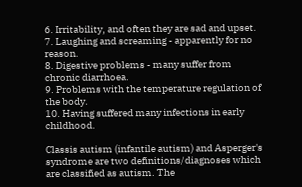6. Irritability, and often they are sad and upset.
7. Laughing and screaming - apparently for no reason.
8. Digestive problems - many suffer from chronic diarrhoea.
9. Problems with the temperature regulation of the body.
10. Having suffered many infections in early childhood.

Classis autism (infantile autism) and Asperger's syndrome are two definitions/diagnoses which are classified as autism. The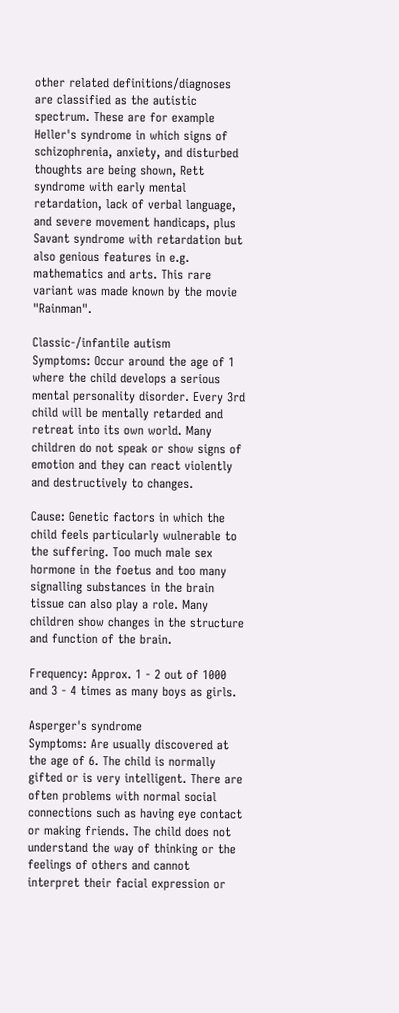other related definitions/diagnoses are classified as the autistic spectrum. These are for example Heller's syndrome in which signs of schizophrenia, anxiety, and disturbed thoughts are being shown, Rett syndrome with early mental retardation, lack of verbal language, and severe movement handicaps, plus Savant syndrome with retardation but also genious features in e.g. mathematics and arts. This rare variant was made known by the movie "Rainman".

Classic-/infantile autism
Symptoms: Occur around the age of 1 where the child develops a serious mental personality disorder. Every 3rd child will be mentally retarded and retreat into its own world. Many children do not speak or show signs of emotion and they can react violently and destructively to changes.

Cause: Genetic factors in which the child feels particularly wulnerable to the suffering. Too much male sex hormone in the foetus and too many signalling substances in the brain tissue can also play a role. Many children show changes in the structure and function of the brain.

Frequency: Approx. 1 - 2 out of 1000 and 3 - 4 times as many boys as girls.

Asperger's syndrome
Symptoms: Are usually discovered at the age of 6. The child is normally gifted or is very intelligent. There are often problems with normal social connections such as having eye contact or making friends. The child does not understand the way of thinking or the feelings of others and cannot interpret their facial expression or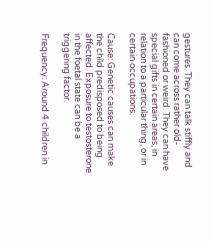gestures. They can talk stiffly and can come across rather old-fashioned or weird. They can have special gifts in certain areas, in relation to a particular thing, or in certain occupations.

Cause: Genetic causes can make the child predisposed to being affected. Exposure to testosterone in the foetal state can be a triggering factor.

Frequency: Around 4 children in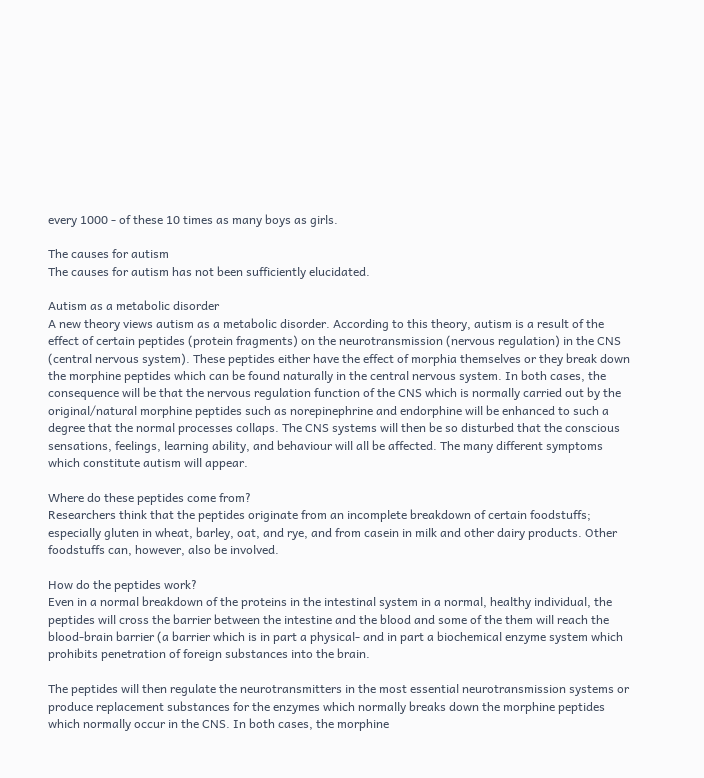every 1000 - of these 10 times as many boys as girls.

The causes for autism
The causes for autism has not been sufficiently elucidated.

Autism as a metabolic disorder
A new theory views autism as a metabolic disorder. According to this theory, autism is a result of the effect of certain peptides (protein fragments) on the neurotransmission (nervous regulation) in the CNS (central nervous system). These peptides either have the effect of morphia themselves or they break down the morphine peptides which can be found naturally in the central nervous system. In both cases, the consequence will be that the nervous regulation function of the CNS which is normally carried out by the original/natural morphine peptides such as norepinephrine and endorphine will be enhanced to such a degree that the normal processes collaps. The CNS systems will then be so disturbed that the conscious sensations, feelings, learning ability, and behaviour will all be affected. The many different symptoms which constitute autism will appear.

Where do these peptides come from?
Researchers think that the peptides originate from an incomplete breakdown of certain foodstuffs; especially gluten in wheat, barley, oat, and rye, and from casein in milk and other dairy products. Other foodstuffs can, however, also be involved.

How do the peptides work?
Even in a normal breakdown of the proteins in the intestinal system in a normal, healthy individual, the peptides will cross the barrier between the intestine and the blood and some of the them will reach the blood-brain barrier (a barrier which is in part a physical- and in part a biochemical enzyme system which prohibits penetration of foreign substances into the brain.

The peptides will then regulate the neurotransmitters in the most essential neurotransmission systems or produce replacement substances for the enzymes which normally breaks down the morphine peptides which normally occur in the CNS. In both cases, the morphine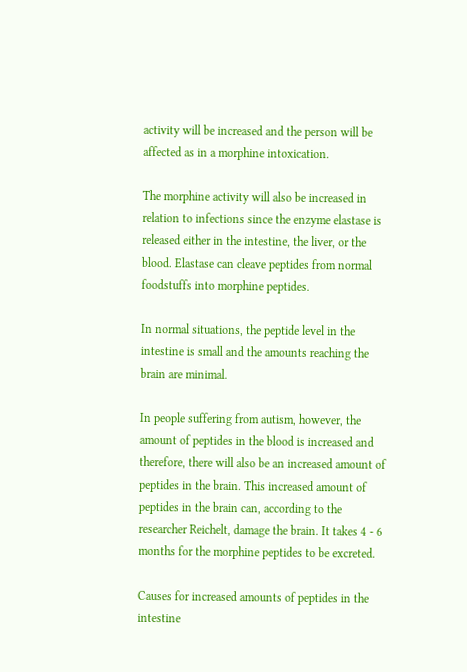activity will be increased and the person will be affected as in a morphine intoxication.

The morphine activity will also be increased in relation to infections since the enzyme elastase is released either in the intestine, the liver, or the blood. Elastase can cleave peptides from normal foodstuffs into morphine peptides.

In normal situations, the peptide level in the intestine is small and the amounts reaching the brain are minimal.

In people suffering from autism, however, the amount of peptides in the blood is increased and therefore, there will also be an increased amount of peptides in the brain. This increased amount of peptides in the brain can, according to the researcher Reichelt, damage the brain. It takes 4 - 6 months for the morphine peptides to be excreted.

Causes for increased amounts of peptides in the intestine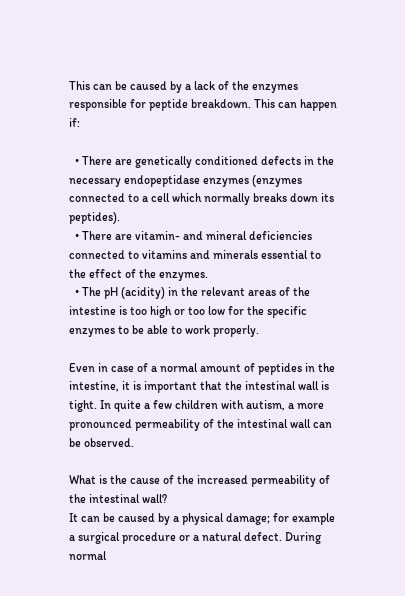This can be caused by a lack of the enzymes responsible for peptide breakdown. This can happen if:

  • There are genetically conditioned defects in the necessary endopeptidase enzymes (enzymes connected to a cell which normally breaks down its peptides).
  • There are vitamin- and mineral deficiencies connected to vitamins and minerals essential to the effect of the enzymes.
  • The pH (acidity) in the relevant areas of the intestine is too high or too low for the specific enzymes to be able to work properly.

Even in case of a normal amount of peptides in the intestine, it is important that the intestinal wall is tight. In quite a few children with autism, a more pronounced permeability of the intestinal wall can be observed.

What is the cause of the increased permeability of the intestinal wall?
It can be caused by a physical damage; for example a surgical procedure or a natural defect. During normal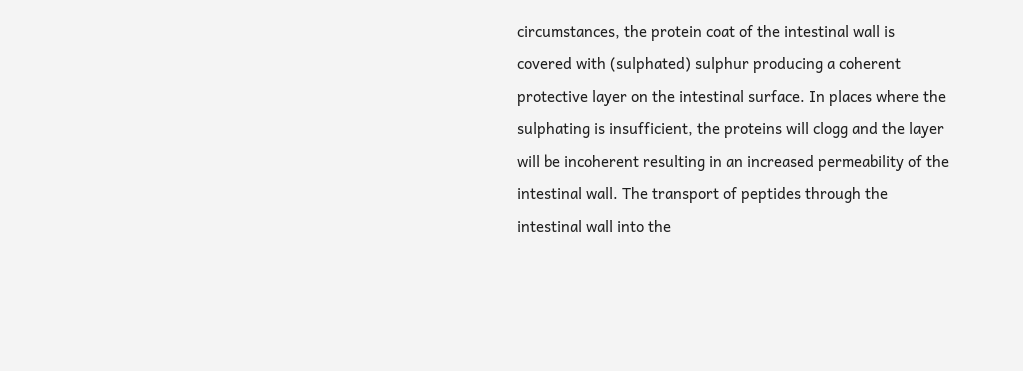circumstances, the protein coat of the intestinal wall is covered with (sulphated) sulphur producing a coherent protective layer on the intestinal surface. In places where the sulphating is insufficient, the proteins will clogg and the layer will be incoherent resulting in an increased permeability of the intestinal wall. The transport of peptides through the intestinal wall into the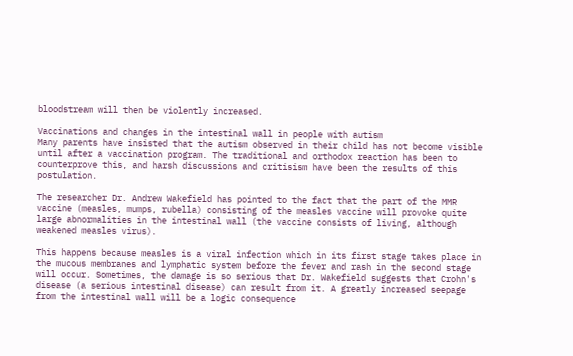bloodstream will then be violently increased.

Vaccinations and changes in the intestinal wall in people with autism
Many parents have insisted that the autism observed in their child has not become visible until after a vaccination program. The traditional and orthodox reaction has been to counterprove this, and harsh discussions and critisism have been the results of this postulation.

The researcher Dr. Andrew Wakefield has pointed to the fact that the part of the MMR vaccine (measles, mumps, rubella) consisting of the measles vaccine will provoke quite large abnormalities in the intestinal wall (the vaccine consists of living, although weakened measles virus).

This happens because measles is a viral infection which in its first stage takes place in the mucous membranes and lymphatic system before the fever and rash in the second stage will occur. Sometimes, the damage is so serious that Dr. Wakefield suggests that Crohn's disease (a serious intestinal disease) can result from it. A greatly increased seepage from the intestinal wall will be a logic consequence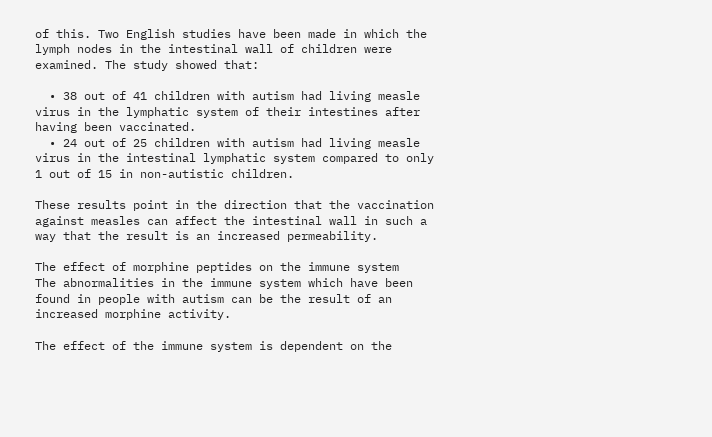of this. Two English studies have been made in which the lymph nodes in the intestinal wall of children were examined. The study showed that:

  • 38 out of 41 children with autism had living measle virus in the lymphatic system of their intestines after having been vaccinated.
  • 24 out of 25 children with autism had living measle virus in the intestinal lymphatic system compared to only 1 out of 15 in non-autistic children.

These results point in the direction that the vaccination against measles can affect the intestinal wall in such a way that the result is an increased permeability.

The effect of morphine peptides on the immune system
The abnormalities in the immune system which have been found in people with autism can be the result of an increased morphine activity.

The effect of the immune system is dependent on the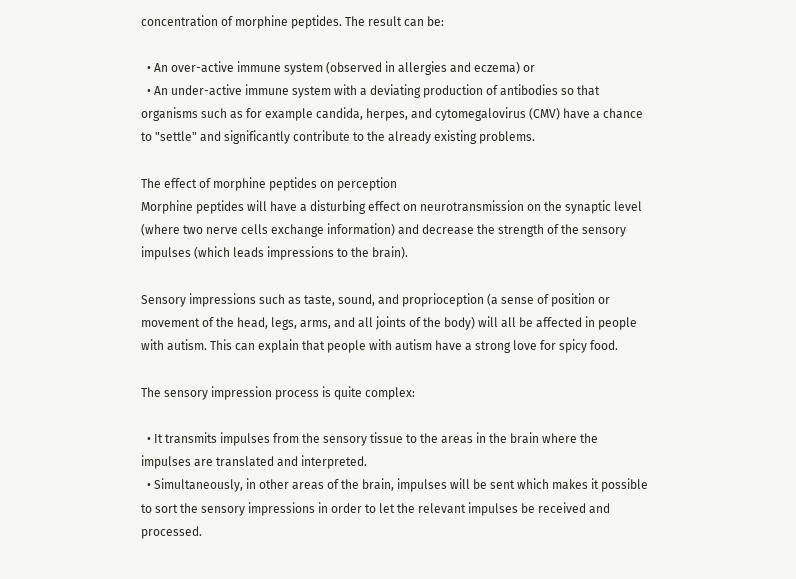concentration of morphine peptides. The result can be:

  • An over-active immune system (observed in allergies and eczema) or
  • An under-active immune system with a deviating production of antibodies so that organisms such as for example candida, herpes, and cytomegalovirus (CMV) have a chance to "settle" and significantly contribute to the already existing problems.

The effect of morphine peptides on perception
Morphine peptides will have a disturbing effect on neurotransmission on the synaptic level (where two nerve cells exchange information) and decrease the strength of the sensory impulses (which leads impressions to the brain).

Sensory impressions such as taste, sound, and proprioception (a sense of position or movement of the head, legs, arms, and all joints of the body) will all be affected in people with autism. This can explain that people with autism have a strong love for spicy food.

The sensory impression process is quite complex:

  • It transmits impulses from the sensory tissue to the areas in the brain where the impulses are translated and interpreted.
  • Simultaneously, in other areas of the brain, impulses will be sent which makes it possible to sort the sensory impressions in order to let the relevant impulses be received and processed.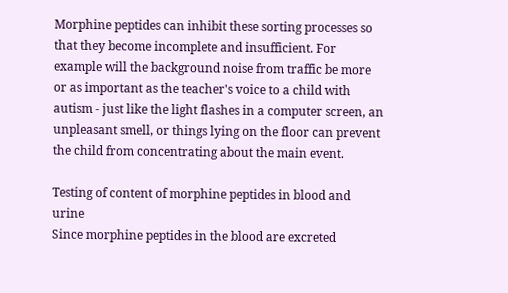Morphine peptides can inhibit these sorting processes so that they become incomplete and insufficient. For example will the background noise from traffic be more or as important as the teacher's voice to a child with autism - just like the light flashes in a computer screen, an unpleasant smell, or things lying on the floor can prevent the child from concentrating about the main event.

Testing of content of morphine peptides in blood and urine
Since morphine peptides in the blood are excreted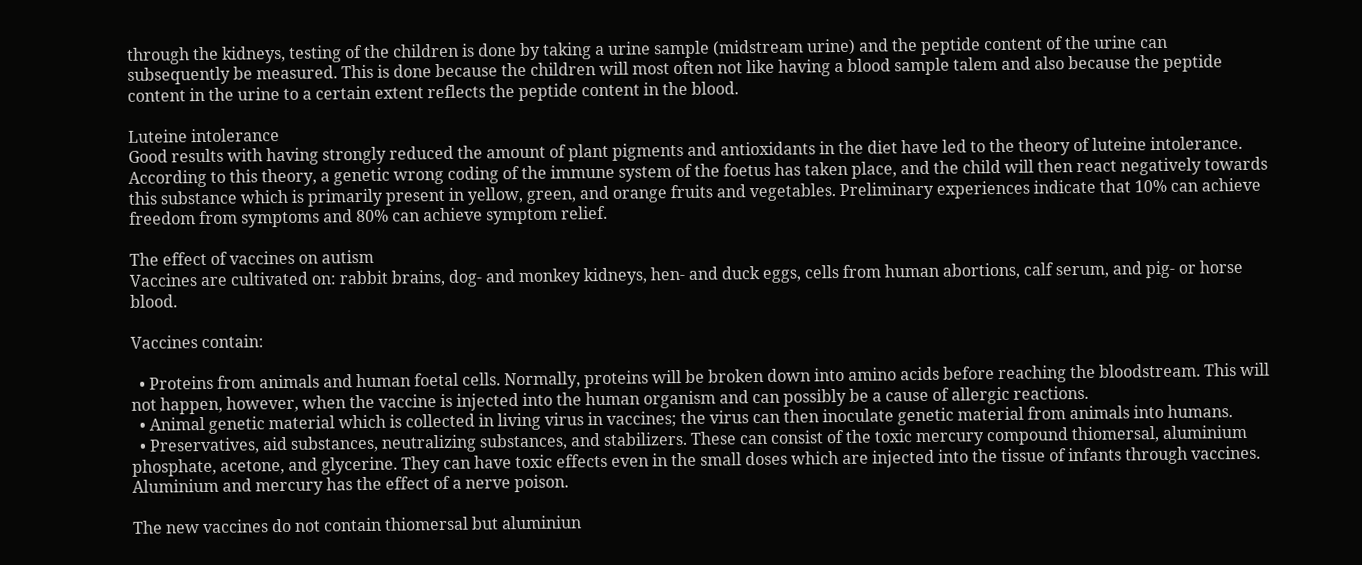through the kidneys, testing of the children is done by taking a urine sample (midstream urine) and the peptide content of the urine can subsequently be measured. This is done because the children will most often not like having a blood sample talem and also because the peptide content in the urine to a certain extent reflects the peptide content in the blood.

Luteine intolerance
Good results with having strongly reduced the amount of plant pigments and antioxidants in the diet have led to the theory of luteine intolerance. According to this theory, a genetic wrong coding of the immune system of the foetus has taken place, and the child will then react negatively towards this substance which is primarily present in yellow, green, and orange fruits and vegetables. Preliminary experiences indicate that 10% can achieve freedom from symptoms and 80% can achieve symptom relief.

The effect of vaccines on autism
Vaccines are cultivated on: rabbit brains, dog- and monkey kidneys, hen- and duck eggs, cells from human abortions, calf serum, and pig- or horse blood.

Vaccines contain:

  • Proteins from animals and human foetal cells. Normally, proteins will be broken down into amino acids before reaching the bloodstream. This will not happen, however, when the vaccine is injected into the human organism and can possibly be a cause of allergic reactions.
  • Animal genetic material which is collected in living virus in vaccines; the virus can then inoculate genetic material from animals into humans.
  • Preservatives, aid substances, neutralizing substances, and stabilizers. These can consist of the toxic mercury compound thiomersal, aluminium phosphate, acetone, and glycerine. They can have toxic effects even in the small doses which are injected into the tissue of infants through vaccines. Aluminium and mercury has the effect of a nerve poison.

The new vaccines do not contain thiomersal but aluminiun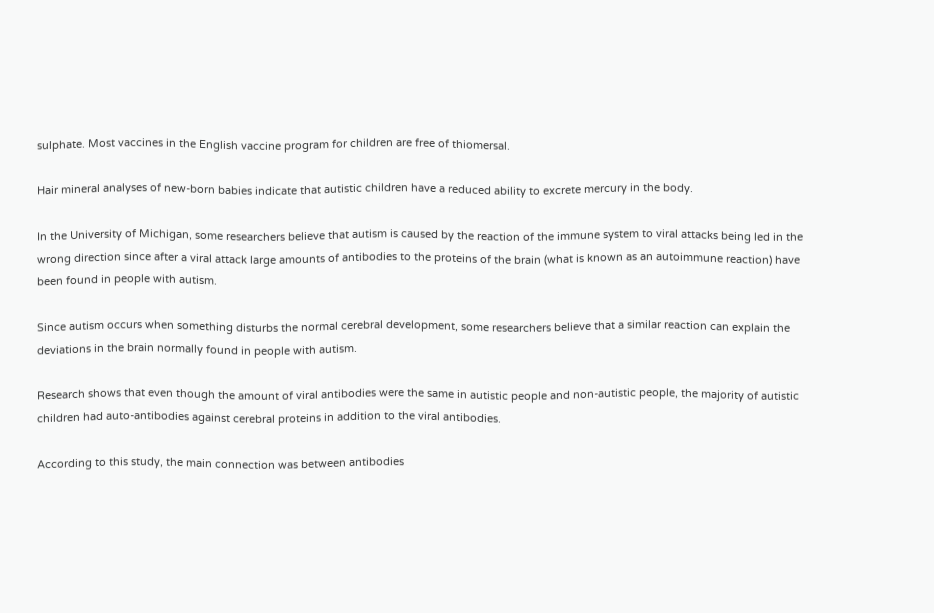sulphate. Most vaccines in the English vaccine program for children are free of thiomersal.

Hair mineral analyses of new-born babies indicate that autistic children have a reduced ability to excrete mercury in the body.

In the University of Michigan, some researchers believe that autism is caused by the reaction of the immune system to viral attacks being led in the wrong direction since after a viral attack large amounts of antibodies to the proteins of the brain (what is known as an autoimmune reaction) have been found in people with autism.

Since autism occurs when something disturbs the normal cerebral development, some researchers believe that a similar reaction can explain the deviations in the brain normally found in people with autism.

Research shows that even though the amount of viral antibodies were the same in autistic people and non-autistic people, the majority of autistic children had auto-antibodies against cerebral proteins in addition to the viral antibodies.

According to this study, the main connection was between antibodies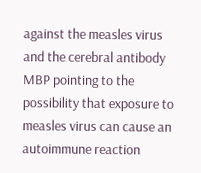against the measles virus and the cerebral antibody MBP pointing to the possibility that exposure to measles virus can cause an autoimmune reaction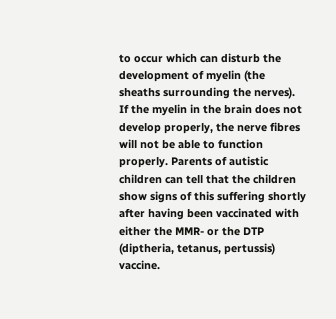to occur which can disturb the development of myelin (the sheaths surrounding the nerves). If the myelin in the brain does not develop properly, the nerve fibres will not be able to function properly. Parents of autistic children can tell that the children show signs of this suffering shortly after having been vaccinated with either the MMR- or the DTP (diptheria, tetanus, pertussis) vaccine.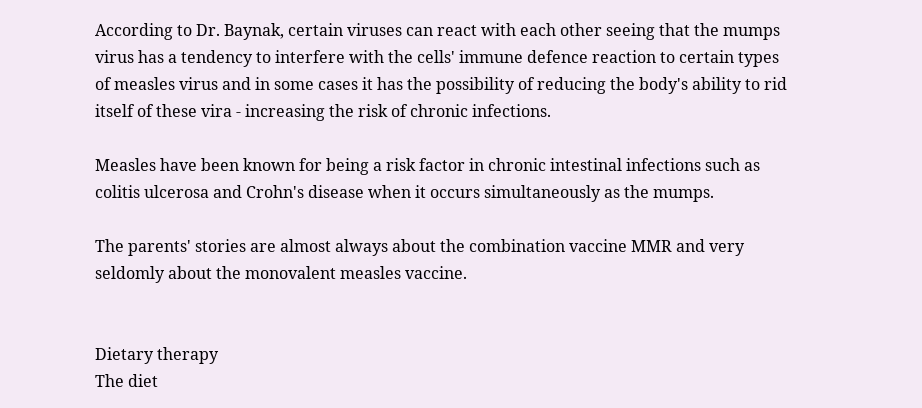According to Dr. Baynak, certain viruses can react with each other seeing that the mumps virus has a tendency to interfere with the cells' immune defence reaction to certain types of measles virus and in some cases it has the possibility of reducing the body's ability to rid itself of these vira - increasing the risk of chronic infections.

Measles have been known for being a risk factor in chronic intestinal infections such as colitis ulcerosa and Crohn's disease when it occurs simultaneously as the mumps.

The parents' stories are almost always about the combination vaccine MMR and very seldomly about the monovalent measles vaccine.


Dietary therapy
The diet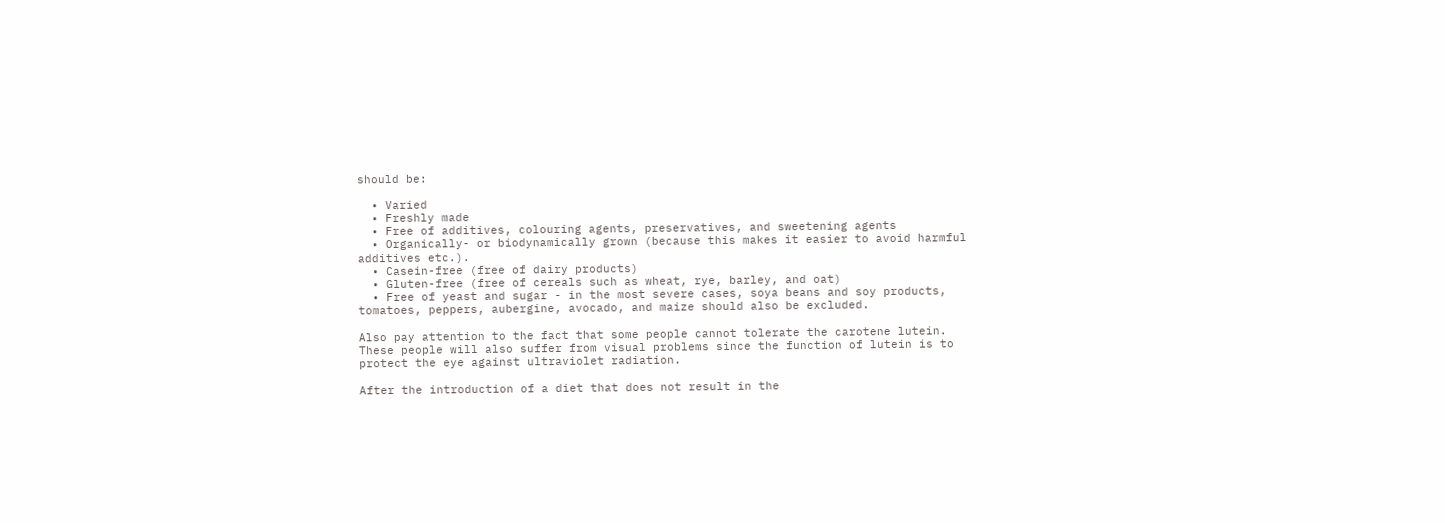should be:

  • Varied
  • Freshly made
  • Free of additives, colouring agents, preservatives, and sweetening agents
  • Organically- or biodynamically grown (because this makes it easier to avoid harmful additives etc.).
  • Casein-free (free of dairy products)
  • Gluten-free (free of cereals such as wheat, rye, barley, and oat)
  • Free of yeast and sugar - in the most severe cases, soya beans and soy products, tomatoes, peppers, aubergine, avocado, and maize should also be excluded.

Also pay attention to the fact that some people cannot tolerate the carotene lutein. These people will also suffer from visual problems since the function of lutein is to protect the eye against ultraviolet radiation.

After the introduction of a diet that does not result in the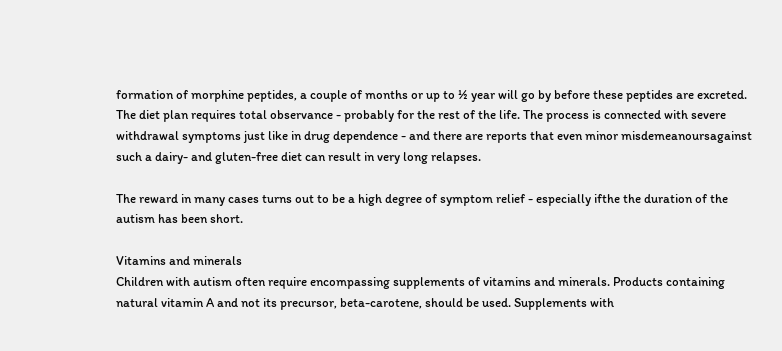formation of morphine peptides, a couple of months or up to ½ year will go by before these peptides are excreted. The diet plan requires total observance - probably for the rest of the life. The process is connected with severe withdrawal symptoms just like in drug dependence - and there are reports that even minor misdemeanoursagainst such a dairy- and gluten-free diet can result in very long relapses.

The reward in many cases turns out to be a high degree of symptom relief - especially ifthe the duration of the autism has been short.

Vitamins and minerals
Children with autism often require encompassing supplements of vitamins and minerals. Products containing natural vitamin A and not its precursor, beta-carotene, should be used. Supplements with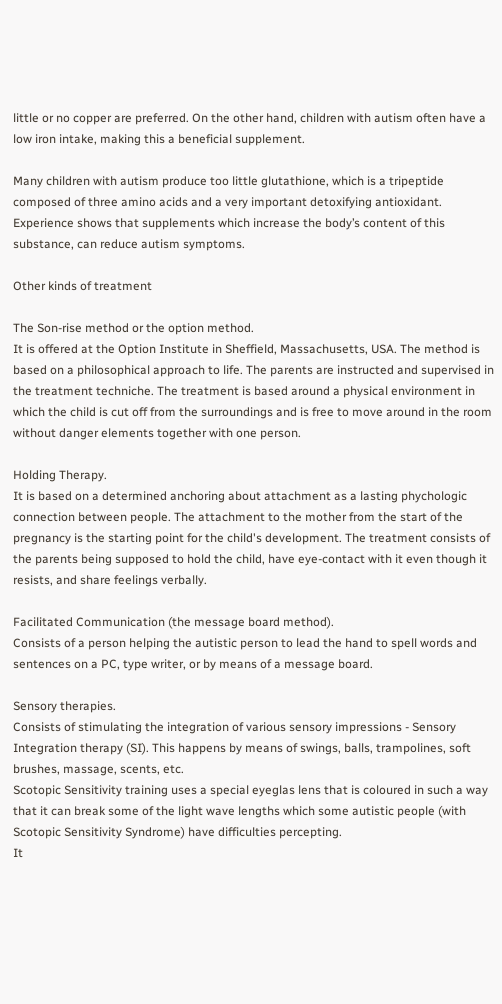little or no copper are preferred. On the other hand, children with autism often have a low iron intake, making this a beneficial supplement.

Many children with autism produce too little glutathione, which is a tripeptide composed of three amino acids and a very important detoxifying antioxidant. Experience shows that supplements which increase the body’s content of this substance, can reduce autism symptoms.

Other kinds of treatment

The Son-rise method or the option method.
It is offered at the Option Institute in Sheffield, Massachusetts, USA. The method is based on a philosophical approach to life. The parents are instructed and supervised in the treatment techniche. The treatment is based around a physical environment in which the child is cut off from the surroundings and is free to move around in the room without danger elements together with one person.

Holding Therapy.
It is based on a determined anchoring about attachment as a lasting phychologic connection between people. The attachment to the mother from the start of the pregnancy is the starting point for the child's development. The treatment consists of the parents being supposed to hold the child, have eye-contact with it even though it resists, and share feelings verbally.

Facilitated Communication (the message board method).
Consists of a person helping the autistic person to lead the hand to spell words and sentences on a PC, type writer, or by means of a message board.

Sensory therapies.
Consists of stimulating the integration of various sensory impressions - Sensory Integration therapy (SI). This happens by means of swings, balls, trampolines, soft brushes, massage, scents, etc.
Scotopic Sensitivity training uses a special eyeglas lens that is coloured in such a way that it can break some of the light wave lengths which some autistic people (with Scotopic Sensitivity Syndrome) have difficulties percepting.
It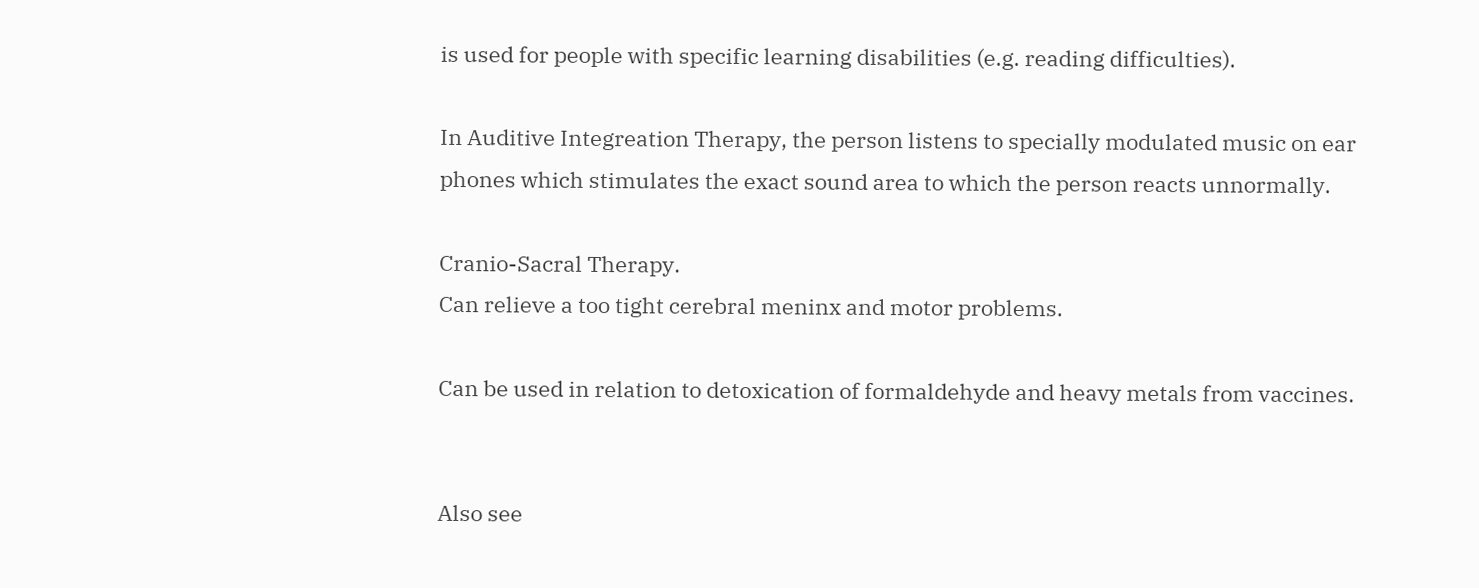is used for people with specific learning disabilities (e.g. reading difficulties).

In Auditive Integreation Therapy, the person listens to specially modulated music on ear phones which stimulates the exact sound area to which the person reacts unnormally.

Cranio-Sacral Therapy.
Can relieve a too tight cerebral meninx and motor problems.

Can be used in relation to detoxication of formaldehyde and heavy metals from vaccines.


Also see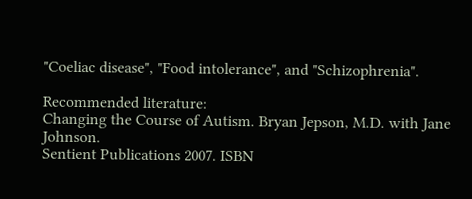"Coeliac disease", "Food intolerance", and "Schizophrenia".

Recommended literature:
Changing the Course of Autism. Bryan Jepson, M.D. with Jane Johnson.
Sentient Publications 2007. ISBN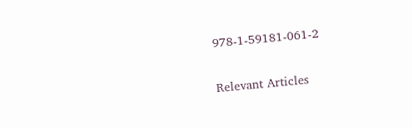978-1-59181-061-2

Relevant Articles